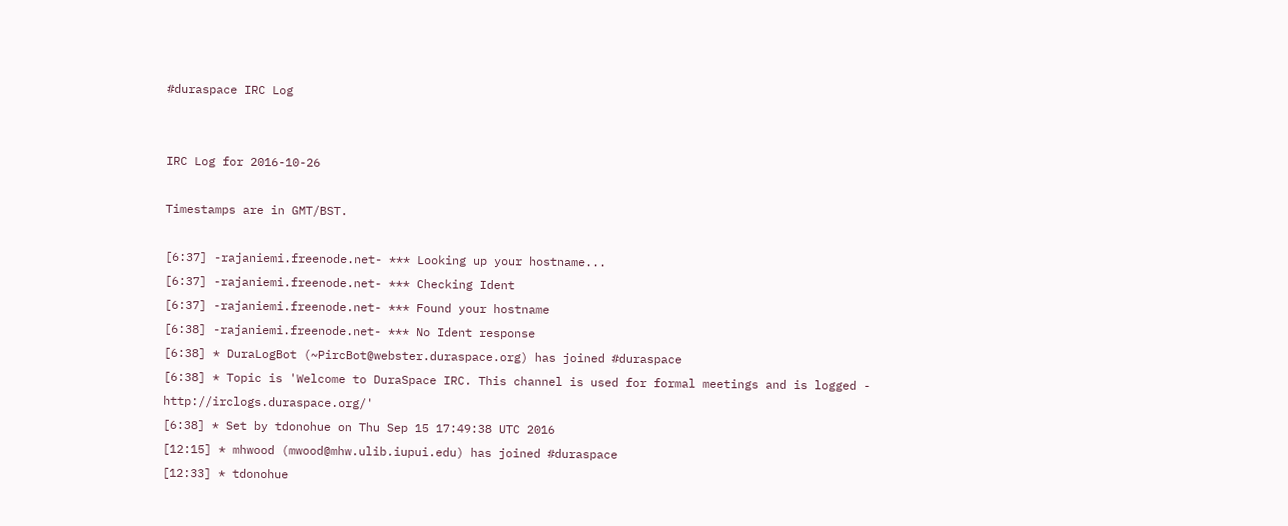#duraspace IRC Log


IRC Log for 2016-10-26

Timestamps are in GMT/BST.

[6:37] -rajaniemi.freenode.net- *** Looking up your hostname...
[6:37] -rajaniemi.freenode.net- *** Checking Ident
[6:37] -rajaniemi.freenode.net- *** Found your hostname
[6:38] -rajaniemi.freenode.net- *** No Ident response
[6:38] * DuraLogBot (~PircBot@webster.duraspace.org) has joined #duraspace
[6:38] * Topic is 'Welcome to DuraSpace IRC. This channel is used for formal meetings and is logged - http://irclogs.duraspace.org/'
[6:38] * Set by tdonohue on Thu Sep 15 17:49:38 UTC 2016
[12:15] * mhwood (mwood@mhw.ulib.iupui.edu) has joined #duraspace
[12:33] * tdonohue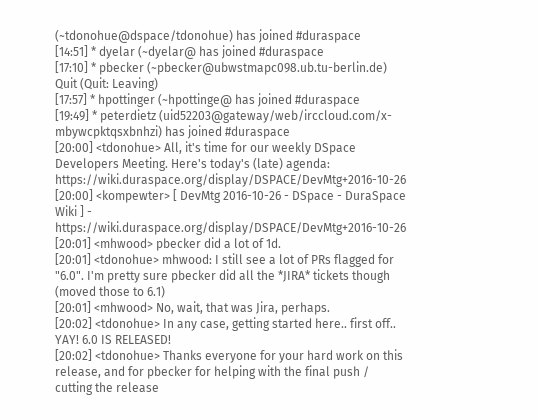(~tdonohue@dspace/tdonohue) has joined #duraspace
[14:51] * dyelar (~dyelar@ has joined #duraspace
[17:10] * pbecker (~pbecker@ubwstmapc098.ub.tu-berlin.de) Quit (Quit: Leaving)
[17:57] * hpottinger (~hpottinge@ has joined #duraspace
[19:49] * peterdietz (uid52203@gateway/web/irccloud.com/x-mbywcpktqsxbnhzi) has joined #duraspace
[20:00] <tdonohue> All, it's time for our weekly DSpace Developers Meeting. Here's today's (late) agenda: https://wiki.duraspace.org/display/DSPACE/DevMtg+2016-10-26
[20:00] <kompewter> [ DevMtg 2016-10-26 - DSpace - DuraSpace Wiki ] - https://wiki.duraspace.org/display/DSPACE/DevMtg+2016-10-26
[20:01] <mhwood> pbecker did a lot of 1d.
[20:01] <tdonohue> mhwood: I still see a lot of PRs flagged for "6.0". I'm pretty sure pbecker did all the *JIRA* tickets though (moved those to 6.1)
[20:01] <mhwood> No, wait, that was Jira, perhaps.
[20:02] <tdonohue> In any case, getting started here.. first off.. YAY! 6.0 IS RELEASED!
[20:02] <tdonohue> Thanks everyone for your hard work on this release, and for pbecker for helping with the final push / cutting the release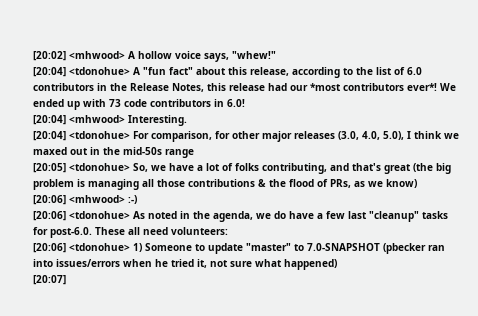[20:02] <mhwood> A hollow voice says, "whew!"
[20:04] <tdonohue> A "fun fact" about this release, according to the list of 6.0 contributors in the Release Notes, this release had our *most contributors ever*! We ended up with 73 code contributors in 6.0!
[20:04] <mhwood> Interesting.
[20:04] <tdonohue> For comparison, for other major releases (3.0, 4.0, 5.0), I think we maxed out in the mid-50s range
[20:05] <tdonohue> So, we have a lot of folks contributing, and that's great (the big problem is managing all those contributions & the flood of PRs, as we know)
[20:06] <mhwood> :-)
[20:06] <tdonohue> As noted in the agenda, we do have a few last "cleanup" tasks for post-6.0. These all need volunteers:
[20:06] <tdonohue> 1) Someone to update "master" to 7.0-SNAPSHOT (pbecker ran into issues/errors when he tried it, not sure what happened)
[20:07]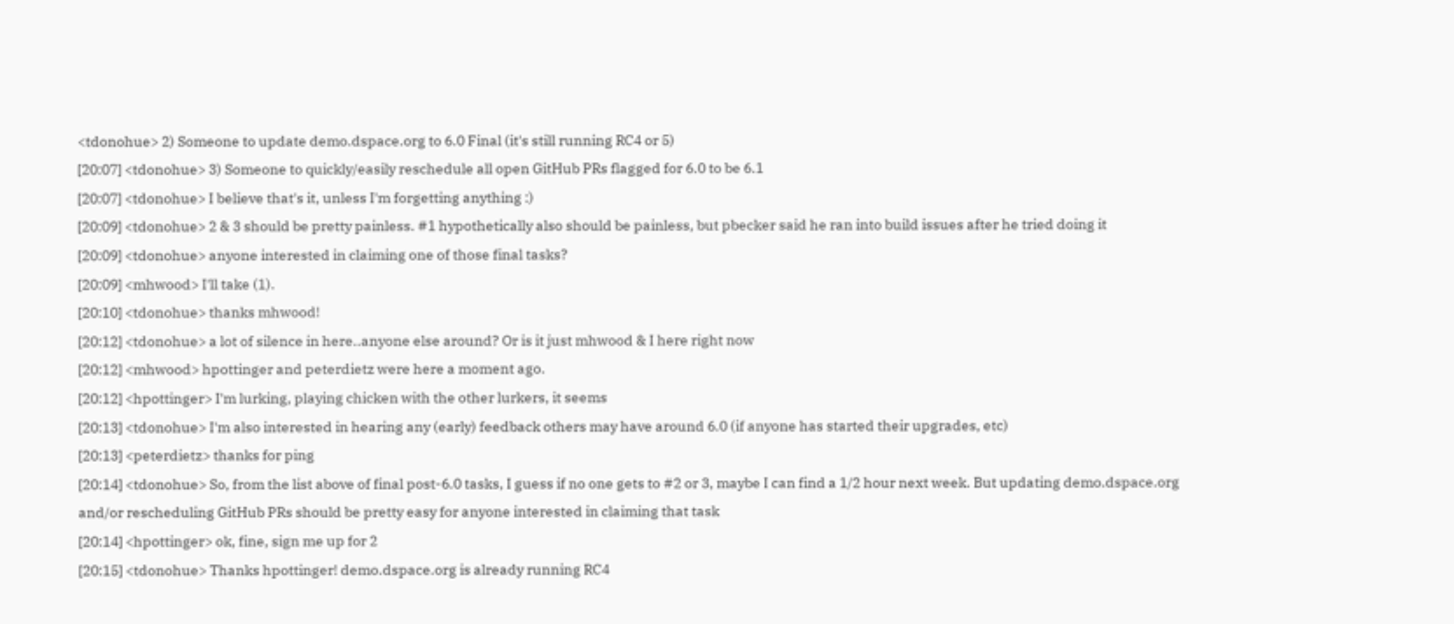<tdonohue> 2) Someone to update demo.dspace.org to 6.0 Final (it's still running RC4 or 5)
[20:07] <tdonohue> 3) Someone to quickly/easily reschedule all open GitHub PRs flagged for 6.0 to be 6.1
[20:07] <tdonohue> I believe that's it, unless I'm forgetting anything :)
[20:09] <tdonohue> 2 & 3 should be pretty painless. #1 hypothetically also should be painless, but pbecker said he ran into build issues after he tried doing it
[20:09] <tdonohue> anyone interested in claiming one of those final tasks?
[20:09] <mhwood> I'll take (1).
[20:10] <tdonohue> thanks mhwood!
[20:12] <tdonohue> a lot of silence in here..anyone else around? Or is it just mhwood & I here right now
[20:12] <mhwood> hpottinger and peterdietz were here a moment ago.
[20:12] <hpottinger> I'm lurking, playing chicken with the other lurkers, it seems
[20:13] <tdonohue> I'm also interested in hearing any (early) feedback others may have around 6.0 (if anyone has started their upgrades, etc)
[20:13] <peterdietz> thanks for ping
[20:14] <tdonohue> So, from the list above of final post-6.0 tasks, I guess if no one gets to #2 or 3, maybe I can find a 1/2 hour next week. But updating demo.dspace.org and/or rescheduling GitHub PRs should be pretty easy for anyone interested in claiming that task
[20:14] <hpottinger> ok, fine, sign me up for 2
[20:15] <tdonohue> Thanks hpottinger! demo.dspace.org is already running RC4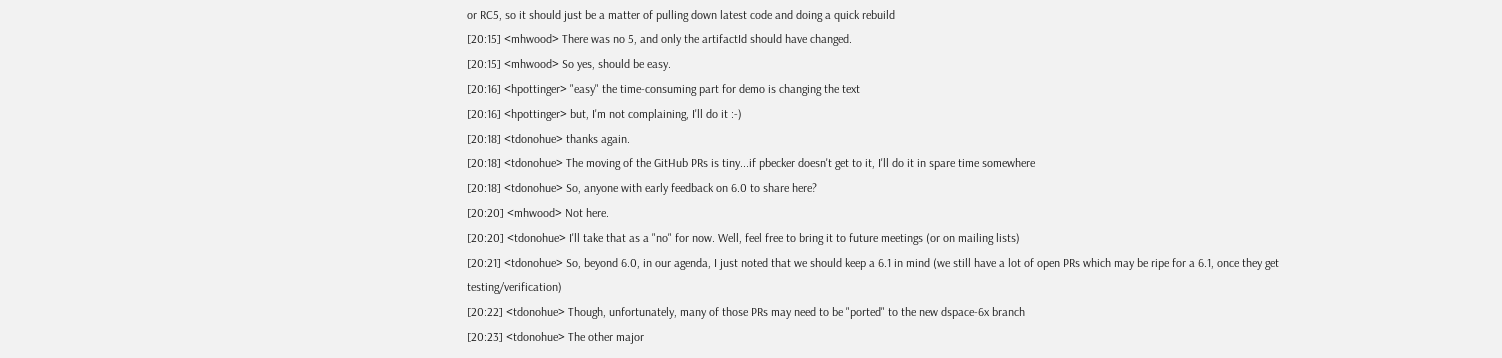or RC5, so it should just be a matter of pulling down latest code and doing a quick rebuild
[20:15] <mhwood> There was no 5, and only the artifactId should have changed.
[20:15] <mhwood> So yes, should be easy.
[20:16] <hpottinger> "easy" the time-consuming part for demo is changing the text
[20:16] <hpottinger> but, I'm not complaining, I'll do it :-)
[20:18] <tdonohue> thanks again.
[20:18] <tdonohue> The moving of the GitHub PRs is tiny...if pbecker doesn't get to it, I'll do it in spare time somewhere
[20:18] <tdonohue> So, anyone with early feedback on 6.0 to share here?
[20:20] <mhwood> Not here.
[20:20] <tdonohue> I'll take that as a "no" for now. Well, feel free to bring it to future meetings (or on mailing lists)
[20:21] <tdonohue> So, beyond 6.0, in our agenda, I just noted that we should keep a 6.1 in mind (we still have a lot of open PRs which may be ripe for a 6.1, once they get testing/verification)
[20:22] <tdonohue> Though, unfortunately, many of those PRs may need to be "ported" to the new dspace-6x branch
[20:23] <tdonohue> The other major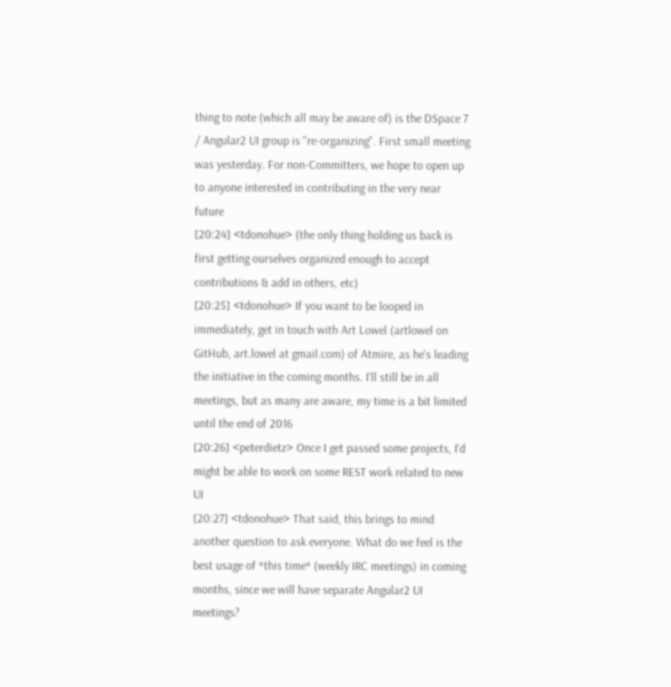thing to note (which all may be aware of) is the DSpace 7 / Angular2 UI group is "re-organizing". First small meeting was yesterday. For non-Committers, we hope to open up to anyone interested in contributing in the very near future
[20:24] <tdonohue> (the only thing holding us back is first getting ourselves organized enough to accept contributions & add in others, etc)
[20:25] <tdonohue> If you want to be looped in immediately, get in touch with Art Lowel (artlowel on GitHub, art.lowel at gmail.com) of Atmire, as he's leading the initiative in the coming months. I'll still be in all meetings, but as many are aware, my time is a bit limited until the end of 2016
[20:26] <peterdietz> Once I get passed some projects, I'd might be able to work on some REST work related to new UI
[20:27] <tdonohue> That said, this brings to mind another question to ask everyone. What do we feel is the best usage of *this time* (weekly IRC meetings) in coming months, since we will have separate Angular2 UI meetings?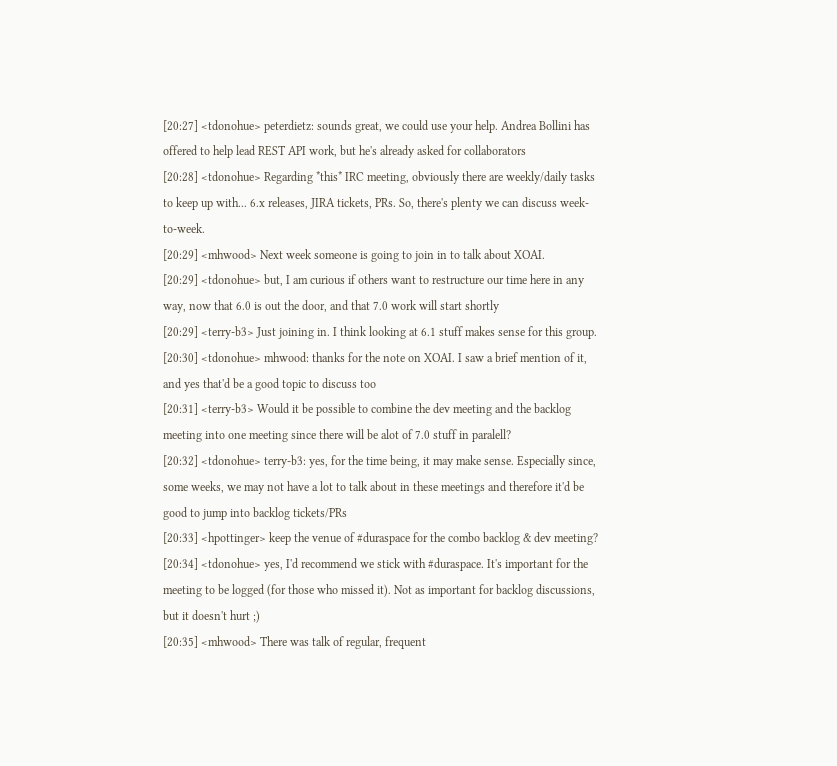[20:27] <tdonohue> peterdietz: sounds great, we could use your help. Andrea Bollini has offered to help lead REST API work, but he's already asked for collaborators
[20:28] <tdonohue> Regarding *this* IRC meeting, obviously there are weekly/daily tasks to keep up with... 6.x releases, JIRA tickets, PRs. So, there's plenty we can discuss week-to-week.
[20:29] <mhwood> Next week someone is going to join in to talk about XOAI.
[20:29] <tdonohue> but, I am curious if others want to restructure our time here in any way, now that 6.0 is out the door, and that 7.0 work will start shortly
[20:29] <terry-b3> Just joining in. I think looking at 6.1 stuff makes sense for this group.
[20:30] <tdonohue> mhwood: thanks for the note on XOAI. I saw a brief mention of it, and yes that'd be a good topic to discuss too
[20:31] <terry-b3> Would it be possible to combine the dev meeting and the backlog meeting into one meeting since there will be alot of 7.0 stuff in paralell?
[20:32] <tdonohue> terry-b3: yes, for the time being, it may make sense. Especially since, some weeks, we may not have a lot to talk about in these meetings and therefore it'd be good to jump into backlog tickets/PRs
[20:33] <hpottinger> keep the venue of #duraspace for the combo backlog & dev meeting?
[20:34] <tdonohue> yes, I'd recommend we stick with #duraspace. It's important for the meeting to be logged (for those who missed it). Not as important for backlog discussions, but it doesn't hurt ;)
[20:35] <mhwood> There was talk of regular, frequent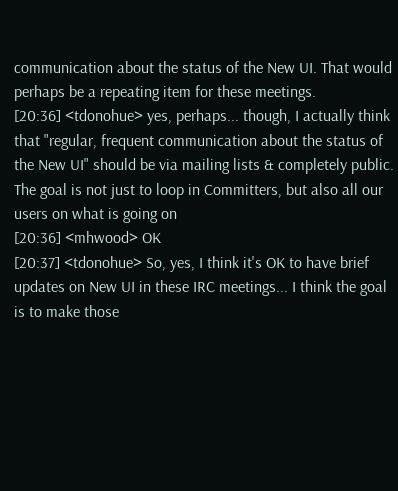communication about the status of the New UI. That would perhaps be a repeating item for these meetings.
[20:36] <tdonohue> yes, perhaps... though, I actually think that "regular, frequent communication about the status of the New UI" should be via mailing lists & completely public. The goal is not just to loop in Committers, but also all our users on what is going on
[20:36] <mhwood> OK
[20:37] <tdonohue> So, yes, I think it's OK to have brief updates on New UI in these IRC meetings... I think the goal is to make those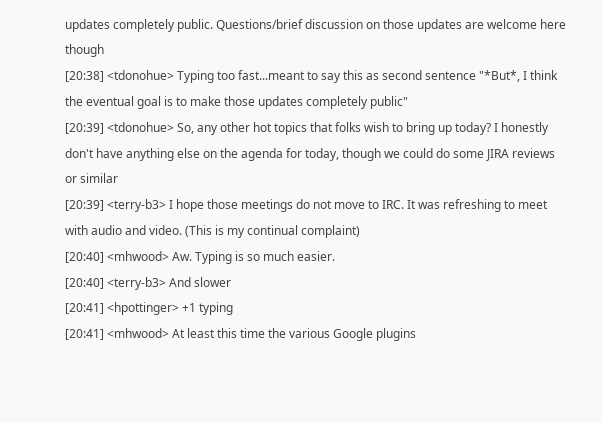updates completely public. Questions/brief discussion on those updates are welcome here though
[20:38] <tdonohue> Typing too fast...meant to say this as second sentence "*But*, I think the eventual goal is to make those updates completely public"
[20:39] <tdonohue> So, any other hot topics that folks wish to bring up today? I honestly don't have anything else on the agenda for today, though we could do some JIRA reviews or similar
[20:39] <terry-b3> I hope those meetings do not move to IRC. It was refreshing to meet with audio and video. (This is my continual complaint)
[20:40] <mhwood> Aw. Typing is so much easier.
[20:40] <terry-b3> And slower
[20:41] <hpottinger> +1 typing
[20:41] <mhwood> At least this time the various Google plugins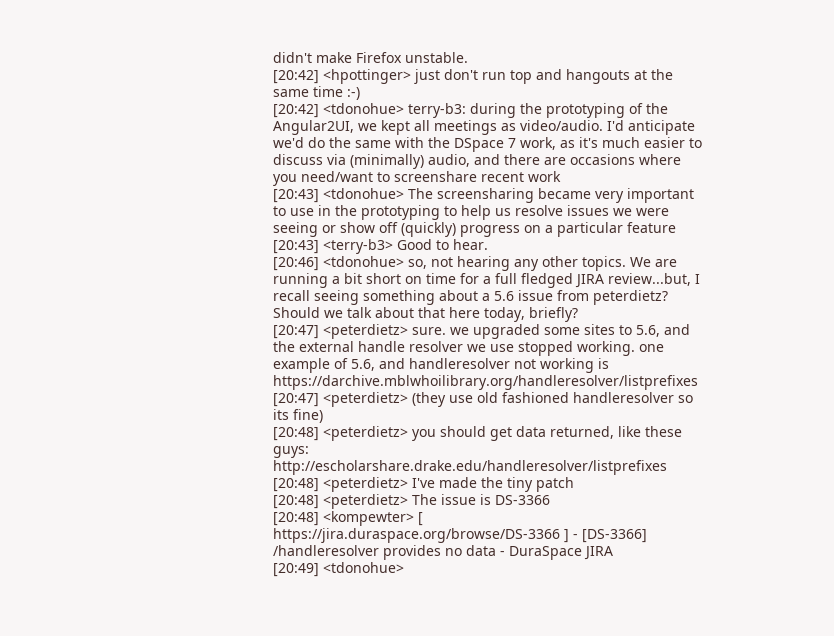didn't make Firefox unstable.
[20:42] <hpottinger> just don't run top and hangouts at the same time :-)
[20:42] <tdonohue> terry-b3: during the prototyping of the Angular2UI, we kept all meetings as video/audio. I'd anticipate we'd do the same with the DSpace 7 work, as it's much easier to discuss via (minimally) audio, and there are occasions where you need/want to screenshare recent work
[20:43] <tdonohue> The screensharing became very important to use in the prototyping to help us resolve issues we were seeing or show off (quickly) progress on a particular feature
[20:43] <terry-b3> Good to hear.
[20:46] <tdonohue> so, not hearing any other topics. We are running a bit short on time for a full fledged JIRA review...but, I recall seeing something about a 5.6 issue from peterdietz? Should we talk about that here today, briefly?
[20:47] <peterdietz> sure. we upgraded some sites to 5.6, and the external handle resolver we use stopped working. one example of 5.6, and handleresolver not working is https://darchive.mblwhoilibrary.org/handleresolver/listprefixes
[20:47] <peterdietz> (they use old fashioned handleresolver so its fine)
[20:48] <peterdietz> you should get data returned, like these guys: http://escholarshare.drake.edu/handleresolver/listprefixes
[20:48] <peterdietz> I've made the tiny patch
[20:48] <peterdietz> The issue is DS-3366
[20:48] <kompewter> [ https://jira.duraspace.org/browse/DS-3366 ] - [DS-3366] /handleresolver provides no data - DuraSpace JIRA
[20:49] <tdonohue>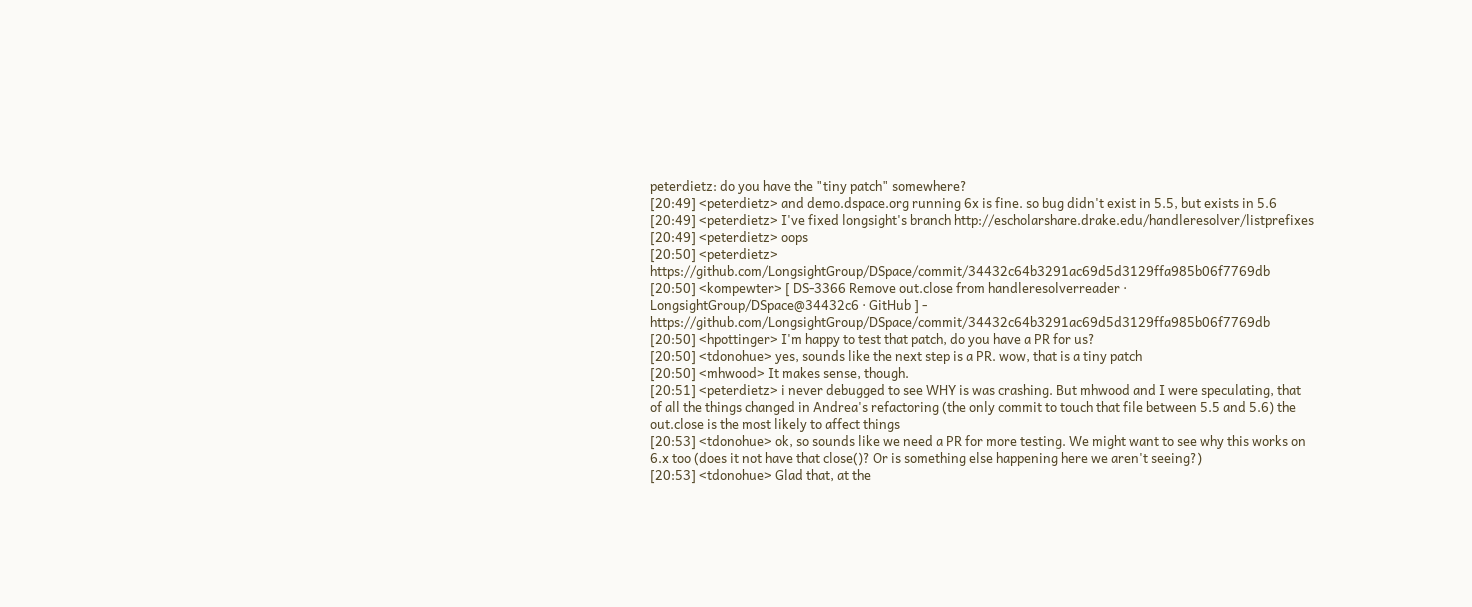peterdietz: do you have the "tiny patch" somewhere?
[20:49] <peterdietz> and demo.dspace.org running 6x is fine. so bug didn't exist in 5.5, but exists in 5.6
[20:49] <peterdietz> I've fixed longsight's branch http://escholarshare.drake.edu/handleresolver/listprefixes
[20:49] <peterdietz> oops
[20:50] <peterdietz> https://github.com/LongsightGroup/DSpace/commit/34432c64b3291ac69d5d3129ffa985b06f7769db
[20:50] <kompewter> [ DS-3366 Remove out.close from handleresolverreader · LongsightGroup/DSpace@34432c6 · GitHub ] - https://github.com/LongsightGroup/DSpace/commit/34432c64b3291ac69d5d3129ffa985b06f7769db
[20:50] <hpottinger> I'm happy to test that patch, do you have a PR for us?
[20:50] <tdonohue> yes, sounds like the next step is a PR. wow, that is a tiny patch
[20:50] <mhwood> It makes sense, though.
[20:51] <peterdietz> i never debugged to see WHY is was crashing. But mhwood and I were speculating, that of all the things changed in Andrea's refactoring (the only commit to touch that file between 5.5 and 5.6) the out.close is the most likely to affect things
[20:53] <tdonohue> ok, so sounds like we need a PR for more testing. We might want to see why this works on 6.x too (does it not have that close()? Or is something else happening here we aren't seeing?)
[20:53] <tdonohue> Glad that, at the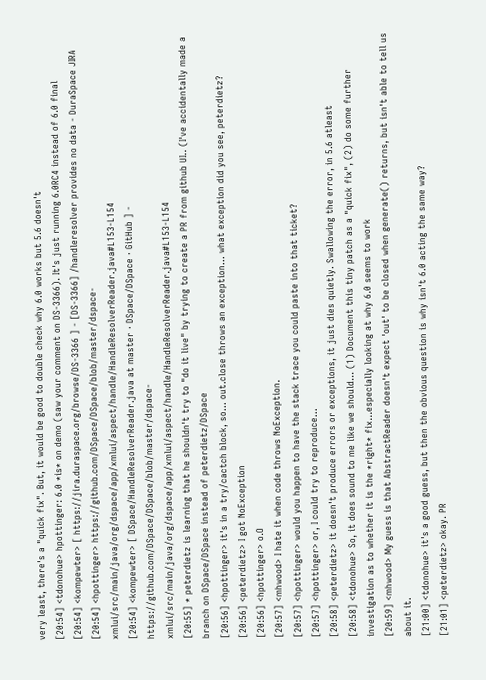very least, there's a "quick fix". But, it would be good to double check why 6.0 works but 5.6 doesn't
[20:54] <tdonohue> hpottinger: 6.0 *is* on demo (saw your comment on DS-3366). It's just running 6.0RC4 instead of 6.0 final
[20:54] <kompewter> [ https://jira.duraspace.org/browse/DS-3366 ] - [DS-3366] /handleresolver provides no data - DuraSpace JIRA
[20:54] <hpottinger> https://github.com/DSpace/DSpace/blob/master/dspace-xmlui/src/main/java/org/dspace/app/xmlui/aspect/handle/HandleResolverReader.java#L153-L154
[20:54] <kompewter> [ DSpace/HandleResolverReader.java at master · DSpace/DSpace · GitHub ] - https://github.com/DSpace/DSpace/blob/master/dspace-xmlui/src/main/java/org/dspace/app/xmlui/aspect/handle/HandleResolverReader.java#L153-L154
[20:55] * peterdietz is learning that he shouldn't try to "do it live" by trying to create a PR from github UI.. (I've accidentally made a branch on DSpace/DSpace instead of peterdietz/DSpace
[20:56] <hpottinger> it's in a try/cactch block, so... out.close throws an exception... what exception did you see, peterdietz?
[20:56] <peterdietz> I got NoException
[20:56] <hpottinger> o.O
[20:57] <mhwood> I hate it when code throws NoException.
[20:57] <hpottinger> would you happen to have the stack trace you could paste into that ticket?
[20:57] <hpottinger> or, I could try to reproduce...
[20:58] <peterdietz> it doesn't produce errors or exceptions, it just dies quietly. Swallowing the error, in 5.6 atleast
[20:58] <tdonohue> So, it does sound to me like we should... (1) Document this tiny patch as a "quick fix", (2) do some further investigation as to whether it is the *right* fix...especially looking at why 6.0 seems to work
[20:59] <mhwood> My guess is that AbstractReader doesn't expect 'out' to be closed when generate() returns, but isn't able to tell us about it.
[21:00] <tdonohue> it's a good guess, but then the obvious question is why isn't 6.0 acting the same way?
[21:01] <peterdietz> okay. PR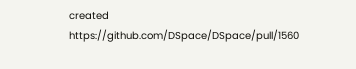created https://github.com/DSpace/DSpace/pull/1560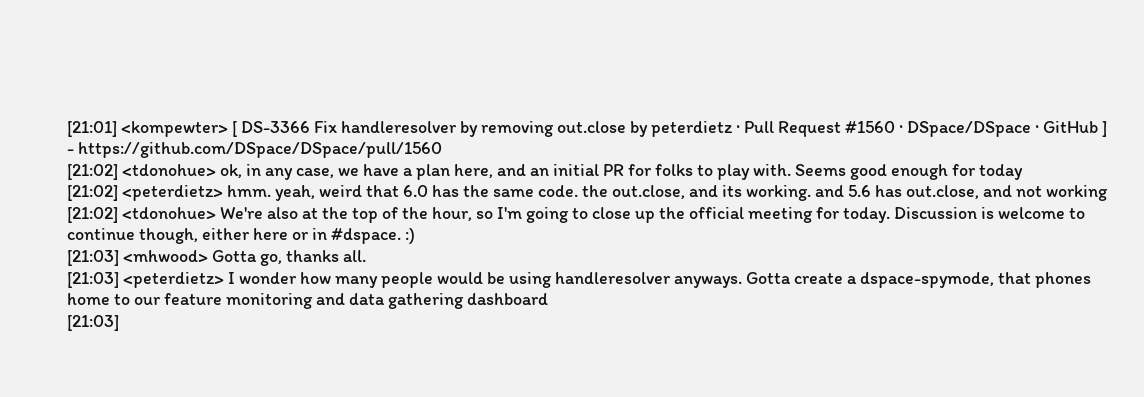[21:01] <kompewter> [ DS-3366 Fix handleresolver by removing out.close by peterdietz · Pull Request #1560 · DSpace/DSpace · GitHub ] - https://github.com/DSpace/DSpace/pull/1560
[21:02] <tdonohue> ok, in any case, we have a plan here, and an initial PR for folks to play with. Seems good enough for today
[21:02] <peterdietz> hmm. yeah, weird that 6.0 has the same code. the out.close, and its working. and 5.6 has out.close, and not working
[21:02] <tdonohue> We're also at the top of the hour, so I'm going to close up the official meeting for today. Discussion is welcome to continue though, either here or in #dspace. :)
[21:03] <mhwood> Gotta go, thanks all.
[21:03] <peterdietz> I wonder how many people would be using handleresolver anyways. Gotta create a dspace-spymode, that phones home to our feature monitoring and data gathering dashboard
[21:03]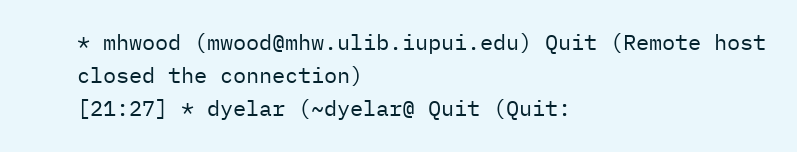* mhwood (mwood@mhw.ulib.iupui.edu) Quit (Remote host closed the connection)
[21:27] * dyelar (~dyelar@ Quit (Quit: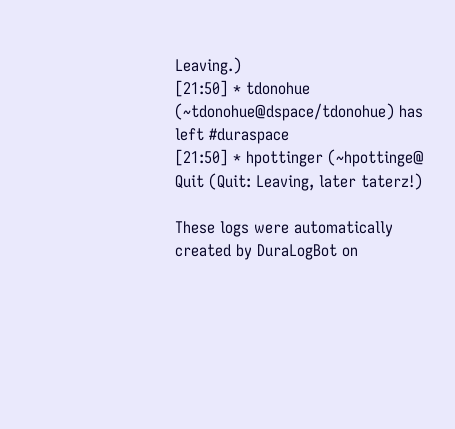Leaving.)
[21:50] * tdonohue (~tdonohue@dspace/tdonohue) has left #duraspace
[21:50] * hpottinger (~hpottinge@ Quit (Quit: Leaving, later taterz!)

These logs were automatically created by DuraLogBot on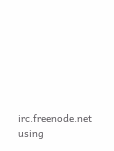irc.freenode.net using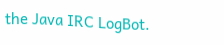the Java IRC LogBot.